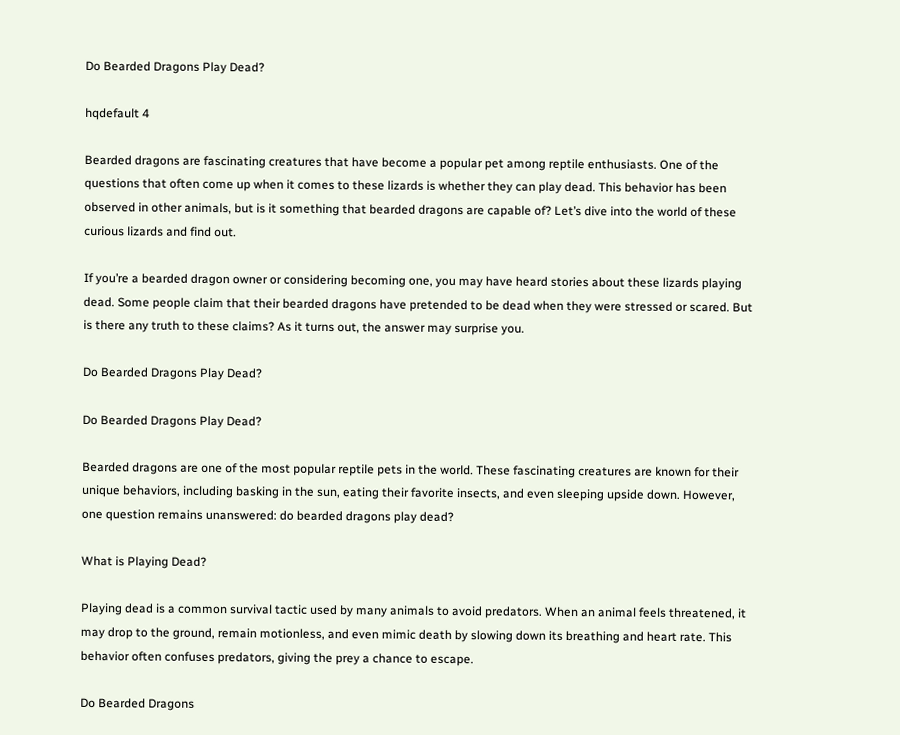Do Bearded Dragons Play Dead?

hqdefault 4

Bearded dragons are fascinating creatures that have become a popular pet among reptile enthusiasts. One of the questions that often come up when it comes to these lizards is whether they can play dead. This behavior has been observed in other animals, but is it something that bearded dragons are capable of? Let’s dive into the world of these curious lizards and find out.

If you’re a bearded dragon owner or considering becoming one, you may have heard stories about these lizards playing dead. Some people claim that their bearded dragons have pretended to be dead when they were stressed or scared. But is there any truth to these claims? As it turns out, the answer may surprise you.

Do Bearded Dragons Play Dead?

Do Bearded Dragons Play Dead?

Bearded dragons are one of the most popular reptile pets in the world. These fascinating creatures are known for their unique behaviors, including basking in the sun, eating their favorite insects, and even sleeping upside down. However, one question remains unanswered: do bearded dragons play dead?

What is Playing Dead?

Playing dead is a common survival tactic used by many animals to avoid predators. When an animal feels threatened, it may drop to the ground, remain motionless, and even mimic death by slowing down its breathing and heart rate. This behavior often confuses predators, giving the prey a chance to escape.

Do Bearded Dragons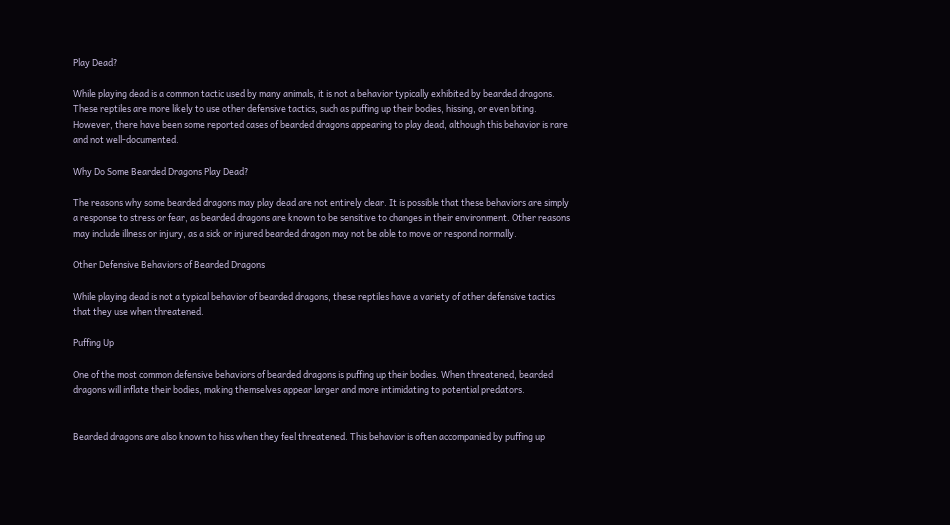Play Dead?

While playing dead is a common tactic used by many animals, it is not a behavior typically exhibited by bearded dragons. These reptiles are more likely to use other defensive tactics, such as puffing up their bodies, hissing, or even biting. However, there have been some reported cases of bearded dragons appearing to play dead, although this behavior is rare and not well-documented.

Why Do Some Bearded Dragons Play Dead?

The reasons why some bearded dragons may play dead are not entirely clear. It is possible that these behaviors are simply a response to stress or fear, as bearded dragons are known to be sensitive to changes in their environment. Other reasons may include illness or injury, as a sick or injured bearded dragon may not be able to move or respond normally.

Other Defensive Behaviors of Bearded Dragons

While playing dead is not a typical behavior of bearded dragons, these reptiles have a variety of other defensive tactics that they use when threatened.

Puffing Up

One of the most common defensive behaviors of bearded dragons is puffing up their bodies. When threatened, bearded dragons will inflate their bodies, making themselves appear larger and more intimidating to potential predators.


Bearded dragons are also known to hiss when they feel threatened. This behavior is often accompanied by puffing up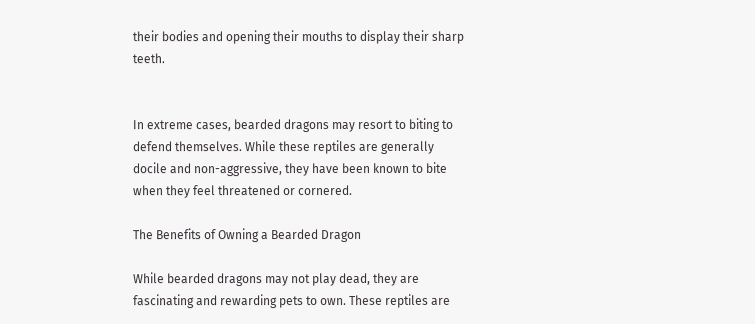their bodies and opening their mouths to display their sharp teeth.


In extreme cases, bearded dragons may resort to biting to defend themselves. While these reptiles are generally docile and non-aggressive, they have been known to bite when they feel threatened or cornered.

The Benefits of Owning a Bearded Dragon

While bearded dragons may not play dead, they are fascinating and rewarding pets to own. These reptiles are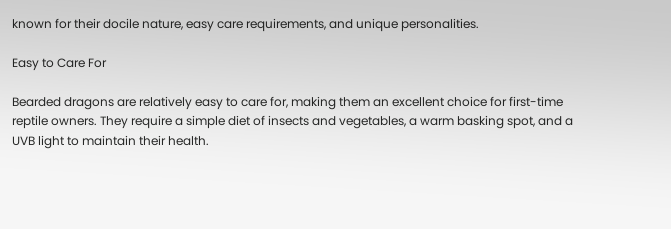known for their docile nature, easy care requirements, and unique personalities.

Easy to Care For

Bearded dragons are relatively easy to care for, making them an excellent choice for first-time reptile owners. They require a simple diet of insects and vegetables, a warm basking spot, and a UVB light to maintain their health.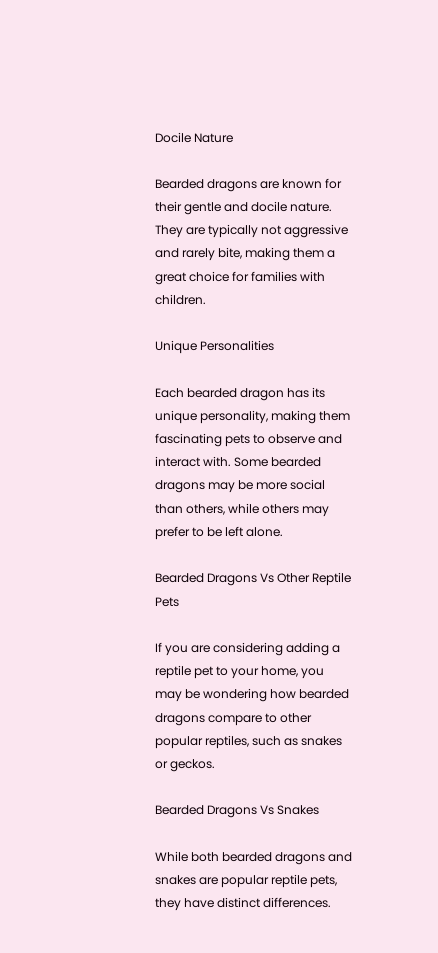Docile Nature

Bearded dragons are known for their gentle and docile nature. They are typically not aggressive and rarely bite, making them a great choice for families with children.

Unique Personalities

Each bearded dragon has its unique personality, making them fascinating pets to observe and interact with. Some bearded dragons may be more social than others, while others may prefer to be left alone.

Bearded Dragons Vs Other Reptile Pets

If you are considering adding a reptile pet to your home, you may be wondering how bearded dragons compare to other popular reptiles, such as snakes or geckos.

Bearded Dragons Vs Snakes

While both bearded dragons and snakes are popular reptile pets, they have distinct differences.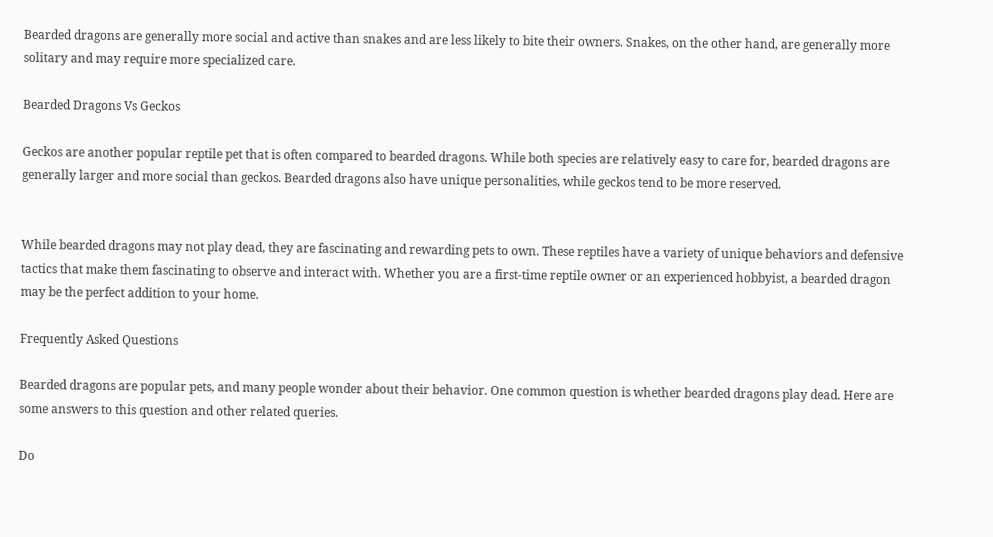Bearded dragons are generally more social and active than snakes and are less likely to bite their owners. Snakes, on the other hand, are generally more solitary and may require more specialized care.

Bearded Dragons Vs Geckos

Geckos are another popular reptile pet that is often compared to bearded dragons. While both species are relatively easy to care for, bearded dragons are generally larger and more social than geckos. Bearded dragons also have unique personalities, while geckos tend to be more reserved.


While bearded dragons may not play dead, they are fascinating and rewarding pets to own. These reptiles have a variety of unique behaviors and defensive tactics that make them fascinating to observe and interact with. Whether you are a first-time reptile owner or an experienced hobbyist, a bearded dragon may be the perfect addition to your home.

Frequently Asked Questions

Bearded dragons are popular pets, and many people wonder about their behavior. One common question is whether bearded dragons play dead. Here are some answers to this question and other related queries.

Do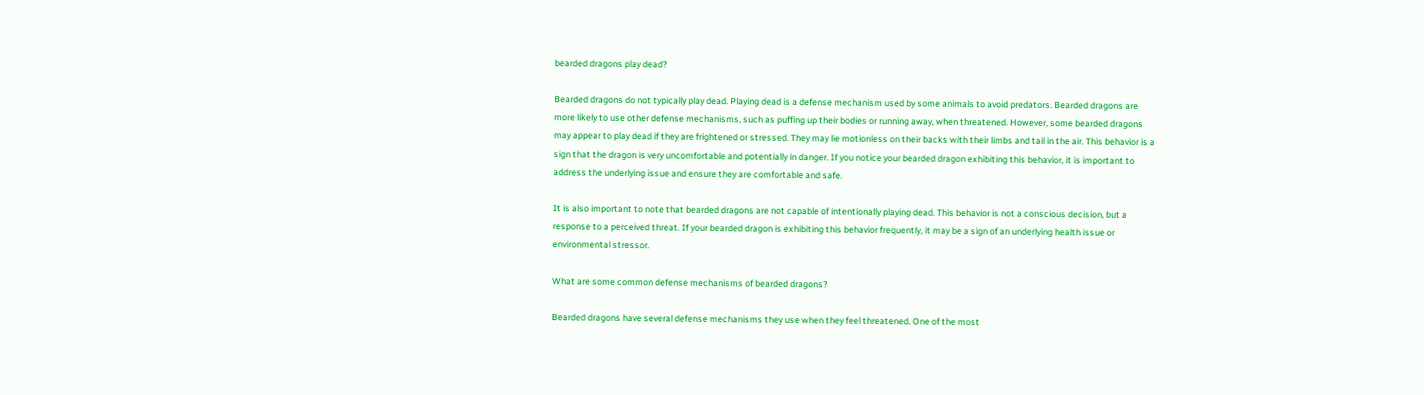bearded dragons play dead?

Bearded dragons do not typically play dead. Playing dead is a defense mechanism used by some animals to avoid predators. Bearded dragons are more likely to use other defense mechanisms, such as puffing up their bodies or running away, when threatened. However, some bearded dragons may appear to play dead if they are frightened or stressed. They may lie motionless on their backs with their limbs and tail in the air. This behavior is a sign that the dragon is very uncomfortable and potentially in danger. If you notice your bearded dragon exhibiting this behavior, it is important to address the underlying issue and ensure they are comfortable and safe.

It is also important to note that bearded dragons are not capable of intentionally playing dead. This behavior is not a conscious decision, but a response to a perceived threat. If your bearded dragon is exhibiting this behavior frequently, it may be a sign of an underlying health issue or environmental stressor.

What are some common defense mechanisms of bearded dragons?

Bearded dragons have several defense mechanisms they use when they feel threatened. One of the most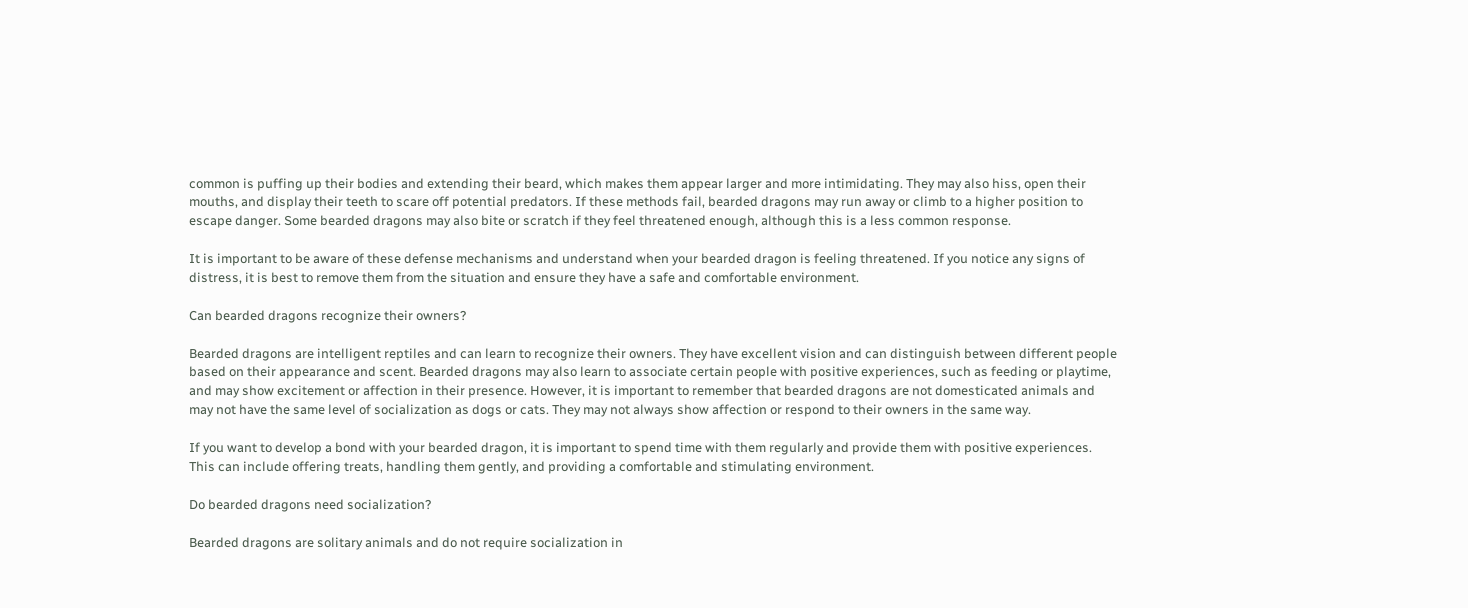common is puffing up their bodies and extending their beard, which makes them appear larger and more intimidating. They may also hiss, open their mouths, and display their teeth to scare off potential predators. If these methods fail, bearded dragons may run away or climb to a higher position to escape danger. Some bearded dragons may also bite or scratch if they feel threatened enough, although this is a less common response.

It is important to be aware of these defense mechanisms and understand when your bearded dragon is feeling threatened. If you notice any signs of distress, it is best to remove them from the situation and ensure they have a safe and comfortable environment.

Can bearded dragons recognize their owners?

Bearded dragons are intelligent reptiles and can learn to recognize their owners. They have excellent vision and can distinguish between different people based on their appearance and scent. Bearded dragons may also learn to associate certain people with positive experiences, such as feeding or playtime, and may show excitement or affection in their presence. However, it is important to remember that bearded dragons are not domesticated animals and may not have the same level of socialization as dogs or cats. They may not always show affection or respond to their owners in the same way.

If you want to develop a bond with your bearded dragon, it is important to spend time with them regularly and provide them with positive experiences. This can include offering treats, handling them gently, and providing a comfortable and stimulating environment.

Do bearded dragons need socialization?

Bearded dragons are solitary animals and do not require socialization in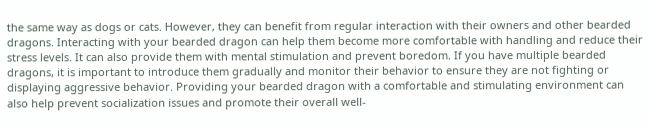the same way as dogs or cats. However, they can benefit from regular interaction with their owners and other bearded dragons. Interacting with your bearded dragon can help them become more comfortable with handling and reduce their stress levels. It can also provide them with mental stimulation and prevent boredom. If you have multiple bearded dragons, it is important to introduce them gradually and monitor their behavior to ensure they are not fighting or displaying aggressive behavior. Providing your bearded dragon with a comfortable and stimulating environment can also help prevent socialization issues and promote their overall well-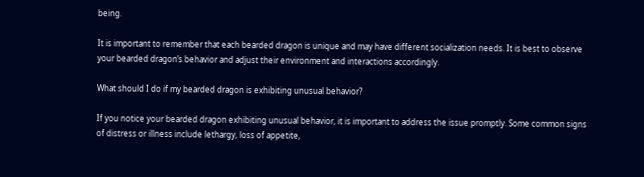being.

It is important to remember that each bearded dragon is unique and may have different socialization needs. It is best to observe your bearded dragon’s behavior and adjust their environment and interactions accordingly.

What should I do if my bearded dragon is exhibiting unusual behavior?

If you notice your bearded dragon exhibiting unusual behavior, it is important to address the issue promptly. Some common signs of distress or illness include lethargy, loss of appetite,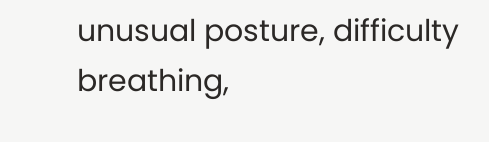unusual posture, difficulty breathing,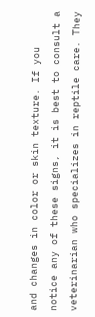and changes in color or skin texture. If you notice any of these signs, it is best to consult a veterinarian who specializes in reptile care. They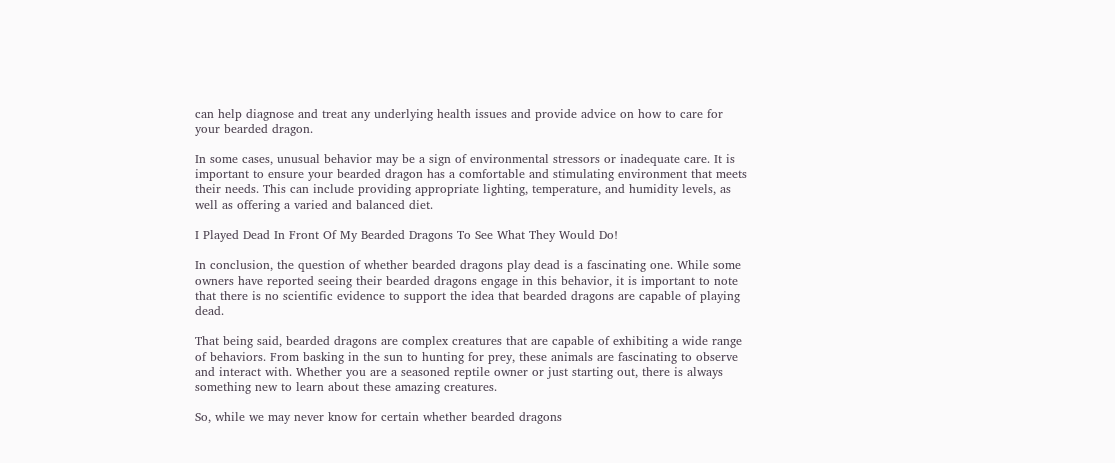can help diagnose and treat any underlying health issues and provide advice on how to care for your bearded dragon.

In some cases, unusual behavior may be a sign of environmental stressors or inadequate care. It is important to ensure your bearded dragon has a comfortable and stimulating environment that meets their needs. This can include providing appropriate lighting, temperature, and humidity levels, as well as offering a varied and balanced diet.

I Played Dead In Front Of My Bearded Dragons To See What They Would Do!

In conclusion, the question of whether bearded dragons play dead is a fascinating one. While some owners have reported seeing their bearded dragons engage in this behavior, it is important to note that there is no scientific evidence to support the idea that bearded dragons are capable of playing dead.

That being said, bearded dragons are complex creatures that are capable of exhibiting a wide range of behaviors. From basking in the sun to hunting for prey, these animals are fascinating to observe and interact with. Whether you are a seasoned reptile owner or just starting out, there is always something new to learn about these amazing creatures.

So, while we may never know for certain whether bearded dragons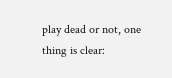play dead or not, one thing is clear: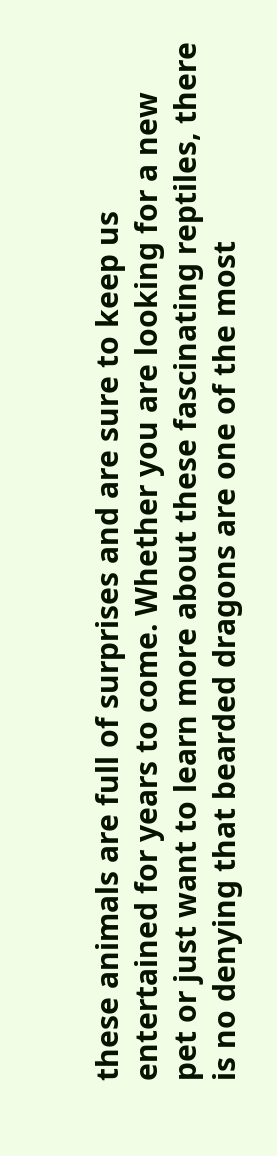these animals are full of surprises and are sure to keep us entertained for years to come. Whether you are looking for a new pet or just want to learn more about these fascinating reptiles, there is no denying that bearded dragons are one of the most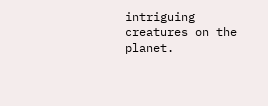intriguing creatures on the planet.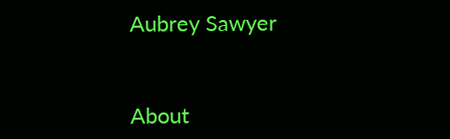Aubrey Sawyer


About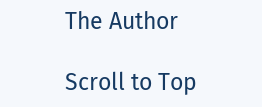The Author

Scroll to Top